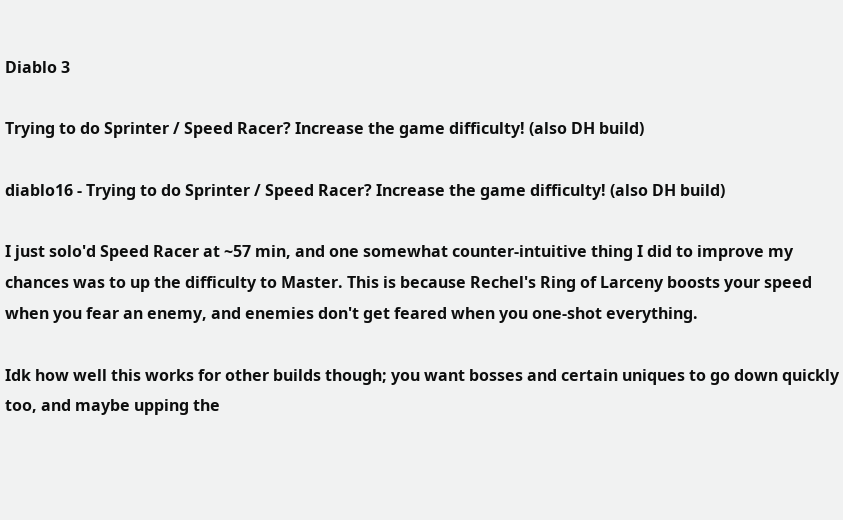Diablo 3

Trying to do Sprinter / Speed Racer? Increase the game difficulty! (also DH build)

diablo16 - Trying to do Sprinter / Speed Racer? Increase the game difficulty! (also DH build)

I just solo'd Speed Racer at ~57 min, and one somewhat counter-intuitive thing I did to improve my chances was to up the difficulty to Master. This is because Rechel's Ring of Larceny boosts your speed when you fear an enemy, and enemies don't get feared when you one-shot everything.

Idk how well this works for other builds though; you want bosses and certain uniques to go down quickly too, and maybe upping the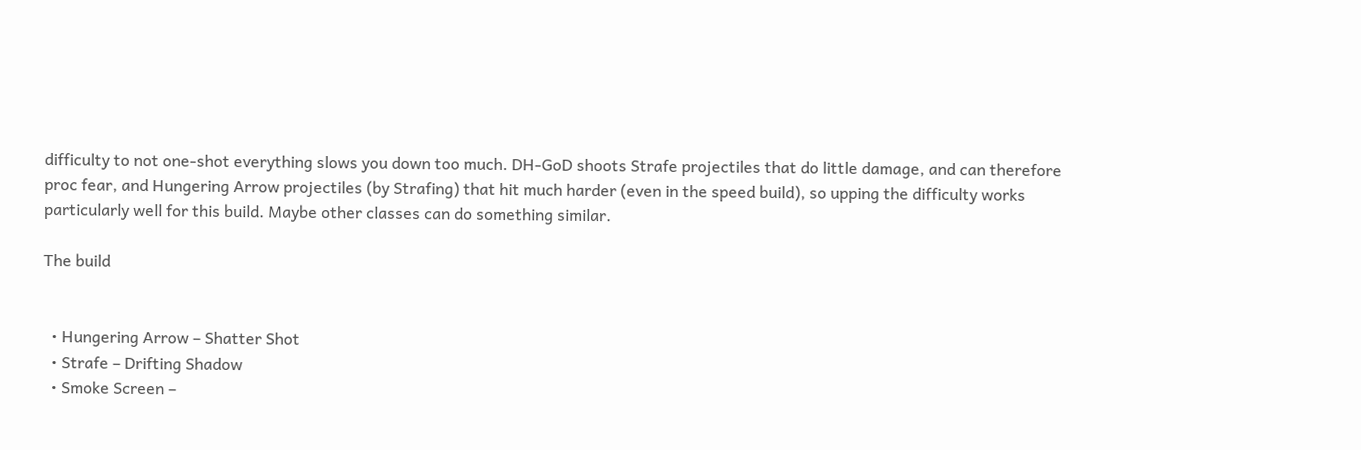difficulty to not one-shot everything slows you down too much. DH-GoD shoots Strafe projectiles that do little damage, and can therefore proc fear, and Hungering Arrow projectiles (by Strafing) that hit much harder (even in the speed build), so upping the difficulty works particularly well for this build. Maybe other classes can do something similar.

The build


  • Hungering Arrow – Shatter Shot
  • Strafe – Drifting Shadow
  • Smoke Screen –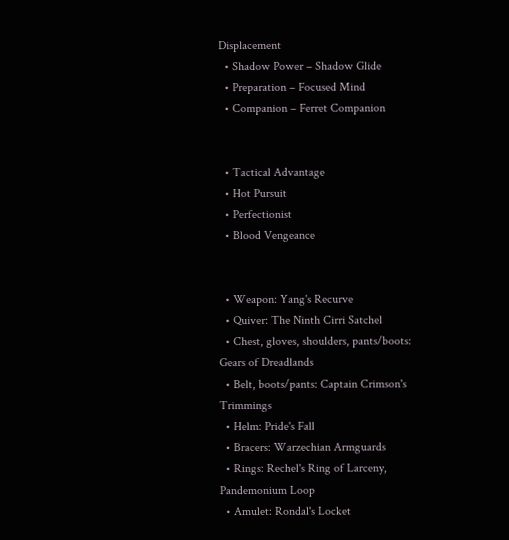Displacement
  • Shadow Power – Shadow Glide
  • Preparation – Focused Mind
  • Companion – Ferret Companion


  • Tactical Advantage
  • Hot Pursuit
  • Perfectionist
  • Blood Vengeance


  • Weapon: Yang's Recurve
  • Quiver: The Ninth Cirri Satchel
  • Chest, gloves, shoulders, pants/boots: Gears of Dreadlands
  • Belt, boots/pants: Captain Crimson's Trimmings
  • Helm: Pride's Fall
  • Bracers: Warzechian Armguards
  • Rings: Rechel's Ring of Larceny, Pandemonium Loop
  • Amulet: Rondal's Locket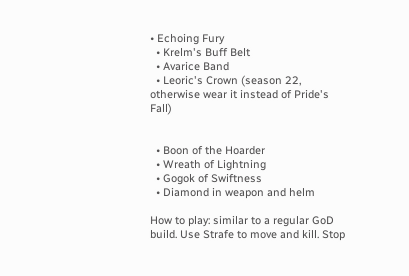• Echoing Fury
  • Krelm's Buff Belt
  • Avarice Band
  • Leoric's Crown (season 22, otherwise wear it instead of Pride's Fall)


  • Boon of the Hoarder
  • Wreath of Lightning
  • Gogok of Swiftness
  • Diamond in weapon and helm

How to play: similar to a regular GoD build. Use Strafe to move and kill. Stop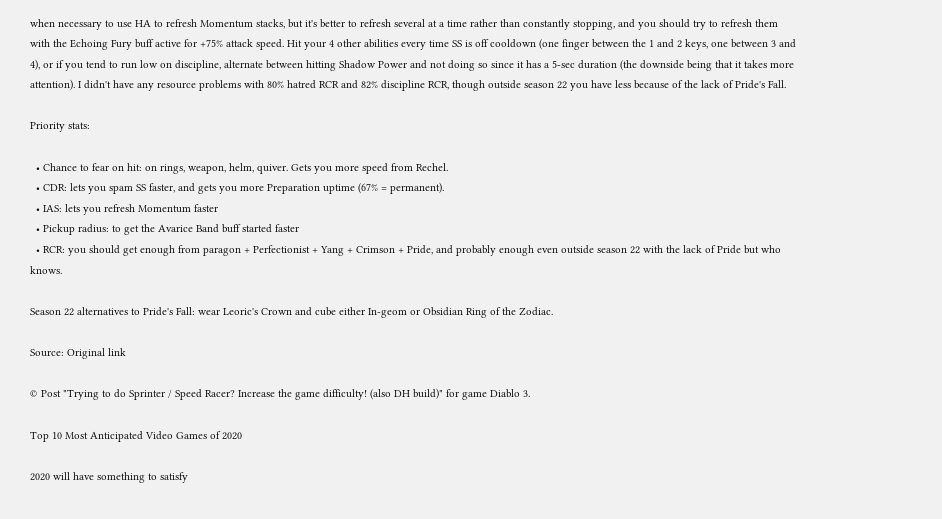when necessary to use HA to refresh Momentum stacks, but it's better to refresh several at a time rather than constantly stopping, and you should try to refresh them with the Echoing Fury buff active for +75% attack speed. Hit your 4 other abilities every time SS is off cooldown (one finger between the 1 and 2 keys, one between 3 and 4), or if you tend to run low on discipline, alternate between hitting Shadow Power and not doing so since it has a 5-sec duration (the downside being that it takes more attention). I didn't have any resource problems with 80% hatred RCR and 82% discipline RCR, though outside season 22 you have less because of the lack of Pride's Fall.

Priority stats:

  • Chance to fear on hit: on rings, weapon, helm, quiver. Gets you more speed from Rechel.
  • CDR: lets you spam SS faster, and gets you more Preparation uptime (67% = permanent).
  • IAS: lets you refresh Momentum faster
  • Pickup radius: to get the Avarice Band buff started faster
  • RCR: you should get enough from paragon + Perfectionist + Yang + Crimson + Pride, and probably enough even outside season 22 with the lack of Pride but who knows.

Season 22 alternatives to Pride's Fall: wear Leoric's Crown and cube either In-geom or Obsidian Ring of the Zodiac.

Source: Original link

© Post "Trying to do Sprinter / Speed Racer? Increase the game difficulty! (also DH build)" for game Diablo 3.

Top 10 Most Anticipated Video Games of 2020

2020 will have something to satisfy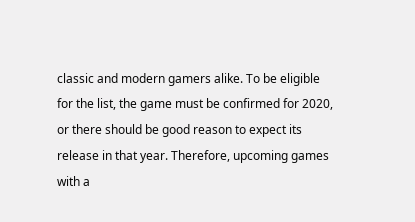classic and modern gamers alike. To be eligible for the list, the game must be confirmed for 2020, or there should be good reason to expect its release in that year. Therefore, upcoming games with a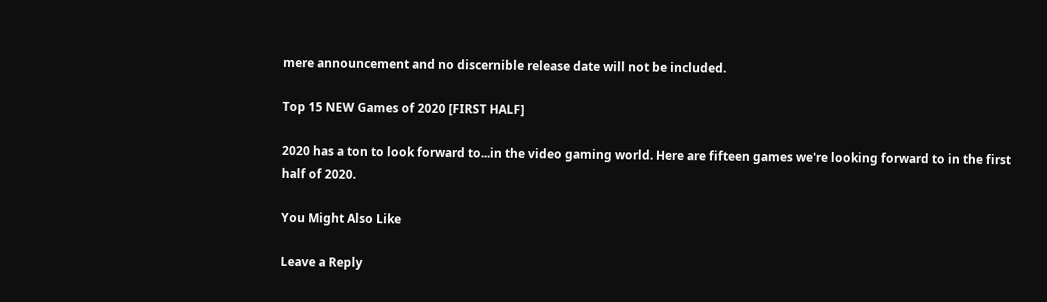mere announcement and no discernible release date will not be included.

Top 15 NEW Games of 2020 [FIRST HALF]

2020 has a ton to look forward to...in the video gaming world. Here are fifteen games we're looking forward to in the first half of 2020.

You Might Also Like

Leave a Reply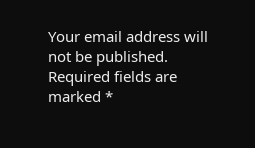Your email address will not be published. Required fields are marked *